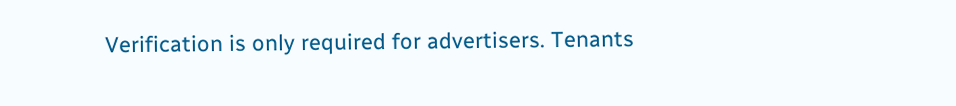Verification is only required for advertisers. Tenants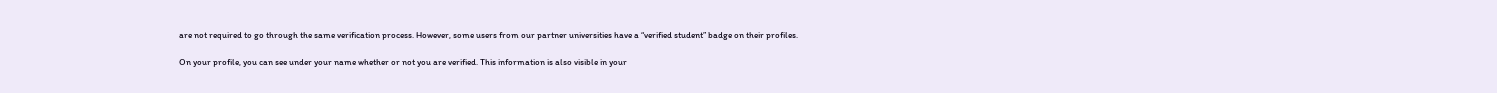are not required to go through the same verification process. However, some users from our partner universities have a “verified student” badge on their profiles.

On your profile, you can see under your name whether or not you are verified. This information is also visible in your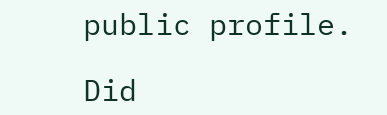public profile.

Did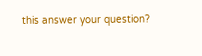this answer your question?